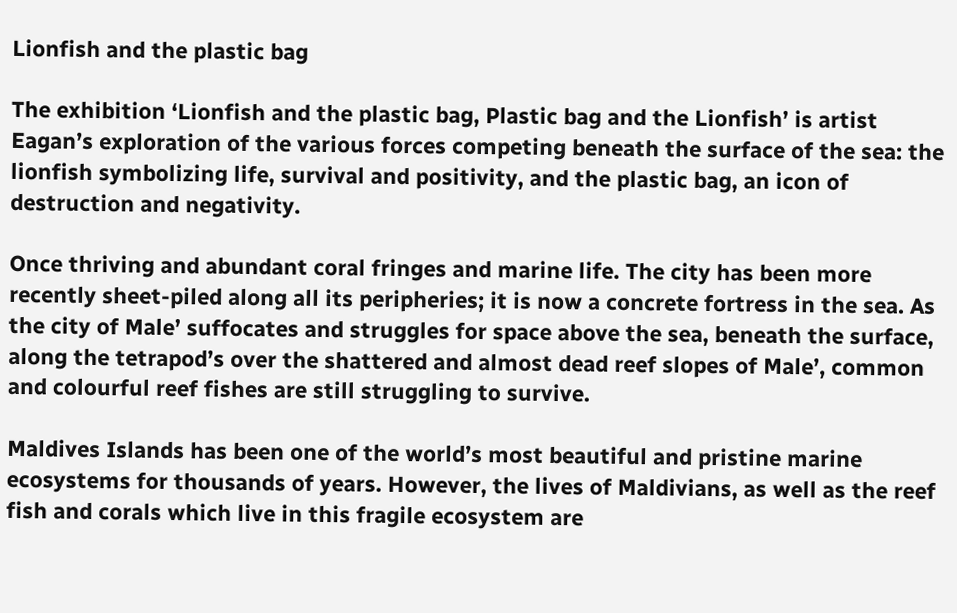Lionfish and the plastic bag

The exhibition ‘Lionfish and the plastic bag, Plastic bag and the Lionfish’ is artist Eagan’s exploration of the various forces competing beneath the surface of the sea: the lionfish symbolizing life, survival and positivity, and the plastic bag, an icon of destruction and negativity.

Once thriving and abundant coral fringes and marine life. The city has been more recently sheet-piled along all its peripheries; it is now a concrete fortress in the sea. As the city of Male’ suffocates and struggles for space above the sea, beneath the surface, along the tetrapod’s over the shattered and almost dead reef slopes of Male’, common and colourful reef fishes are still struggling to survive.

Maldives Islands has been one of the world’s most beautiful and pristine marine ecosystems for thousands of years. However, the lives of Maldivians, as well as the reef fish and corals which live in this fragile ecosystem are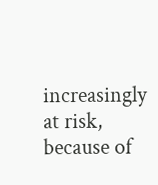increasingly at risk, because of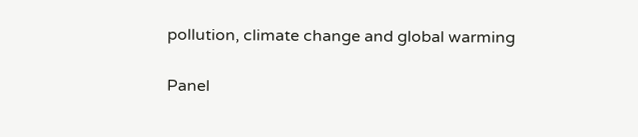pollution, climate change and global warming

Panel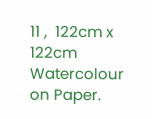11 ,  122cm x 122cm Watercolour on Paper.